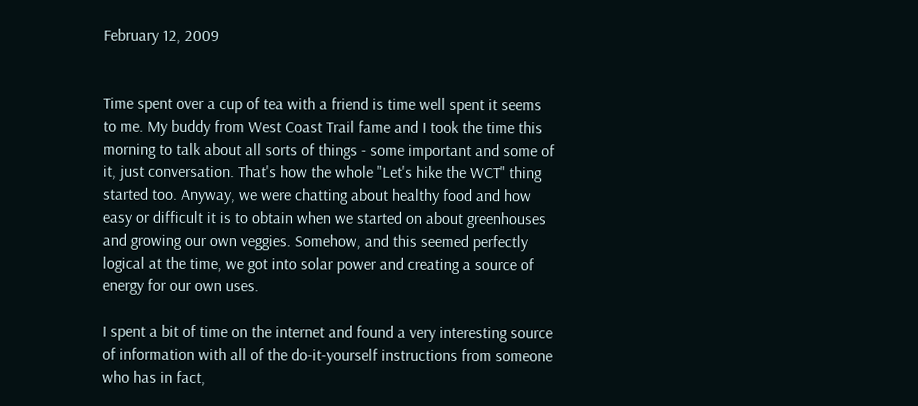February 12, 2009


Time spent over a cup of tea with a friend is time well spent it seems to me. My buddy from West Coast Trail fame and I took the time this morning to talk about all sorts of things - some important and some of it, just conversation. That's how the whole "Let's hike the WCT" thing started too. Anyway, we were chatting about healthy food and how easy or difficult it is to obtain when we started on about greenhouses and growing our own veggies. Somehow, and this seemed perfectly logical at the time, we got into solar power and creating a source of energy for our own uses.

I spent a bit of time on the internet and found a very interesting source of information with all of the do-it-yourself instructions from someone who has in fact,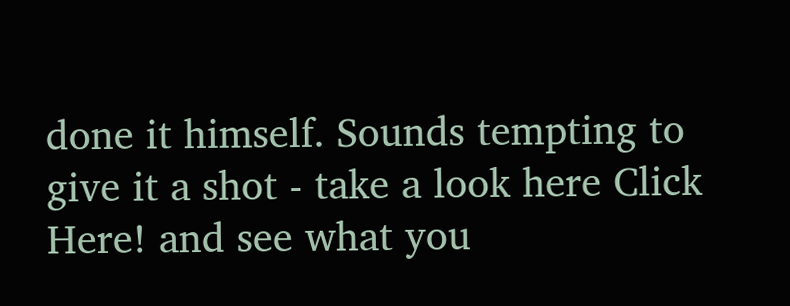done it himself. Sounds tempting to give it a shot - take a look here Click Here! and see what you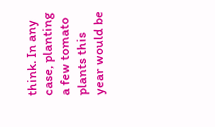think. In any case, planting a few tomato plants this year would be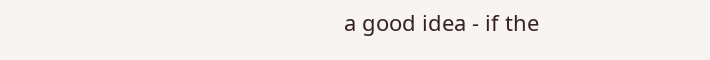a good idea - if the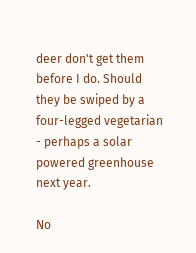deer don't get them before I do. Should they be swiped by a four-legged vegetarian - perhaps a solar powered greenhouse next year.

No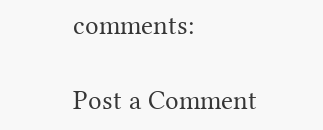comments:

Post a Comment